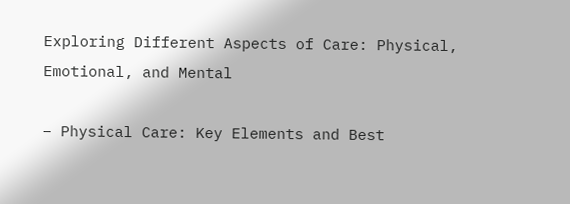Exploring Different Aspects of Care: Physical, Emotional, and Mental

– Physical Care: Key Elements and Best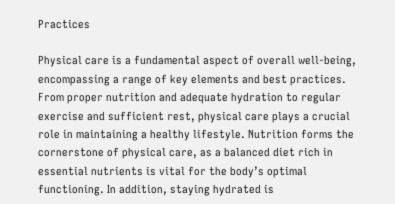Practices

Physical care is a fundamental aspect of overall well-being, encompassing a range of key elements and best practices. From proper nutrition and adequate hydration to regular exercise and sufficient rest, physical care plays a crucial role in maintaining a healthy lifestyle. Nutrition forms the cornerstone of physical care, as a balanced diet rich in essential nutrients is vital for the body’s optimal functioning. In addition, staying hydrated is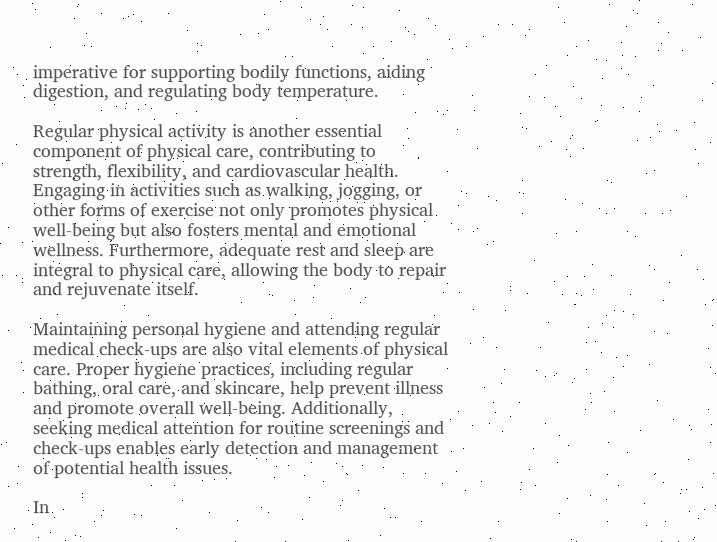imperative for supporting bodily functions, aiding digestion, and regulating body temperature.

Regular physical activity is another essential component of physical care, contributing to strength, flexibility, and cardiovascular health. Engaging in activities such as walking, jogging, or other forms of exercise not only promotes physical well-being but also fosters mental and emotional wellness. Furthermore, adequate rest and sleep are integral to physical care, allowing the body to repair and rejuvenate itself.

Maintaining personal hygiene and attending regular medical check-ups are also vital elements of physical care. Proper hygiene practices, including regular bathing, oral care, and skincare, help prevent illness and promote overall well-being. Additionally, seeking medical attention for routine screenings and check-ups enables early detection and management of potential health issues.

In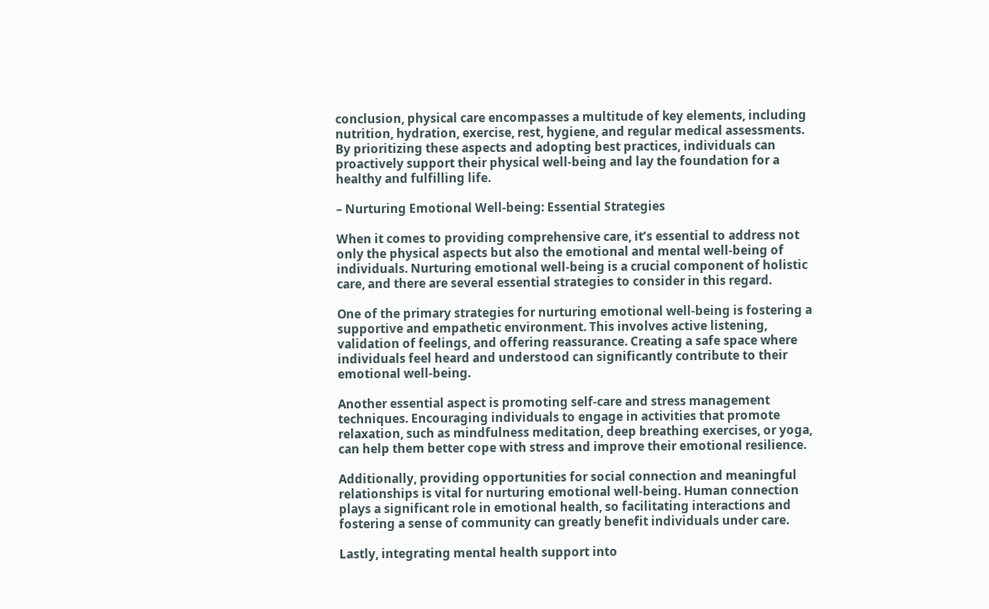conclusion, physical care encompasses a multitude of key elements, including nutrition, hydration, exercise, rest, hygiene, and regular medical assessments. By prioritizing these aspects and adopting best practices, individuals can proactively support their physical well-being and lay the foundation for a healthy and fulfilling life.

– Nurturing Emotional Well-being: Essential Strategies

When it comes to providing comprehensive care, it’s essential to address not only the physical aspects but also the emotional and mental well-being of individuals. Nurturing emotional well-being is a crucial component of holistic care, and there are several essential strategies to consider in this regard.

One of the primary strategies for nurturing emotional well-being is fostering a supportive and empathetic environment. This involves active listening, validation of feelings, and offering reassurance. Creating a safe space where individuals feel heard and understood can significantly contribute to their emotional well-being.

Another essential aspect is promoting self-care and stress management techniques. Encouraging individuals to engage in activities that promote relaxation, such as mindfulness meditation, deep breathing exercises, or yoga, can help them better cope with stress and improve their emotional resilience.

Additionally, providing opportunities for social connection and meaningful relationships is vital for nurturing emotional well-being. Human connection plays a significant role in emotional health, so facilitating interactions and fostering a sense of community can greatly benefit individuals under care.

Lastly, integrating mental health support into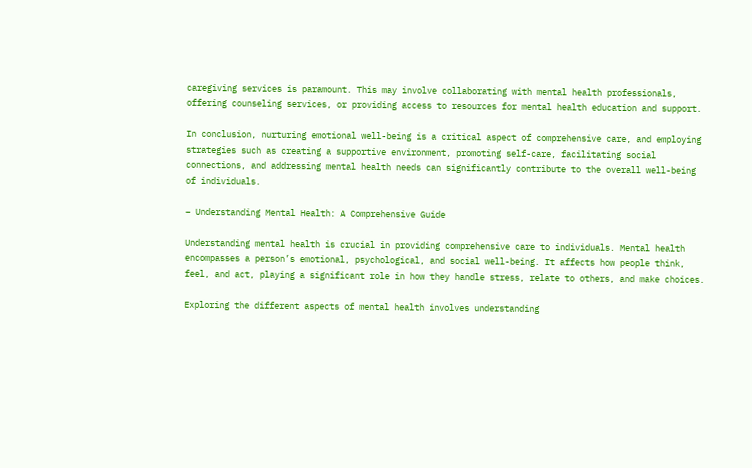caregiving services is paramount. This may involve collaborating with mental health professionals, offering counseling services, or providing access to resources for mental health education and support.

In conclusion, nurturing emotional well-being is a critical aspect of comprehensive care, and employing strategies such as creating a supportive environment, promoting self-care, facilitating social connections, and addressing mental health needs can significantly contribute to the overall well-being of individuals.

– Understanding Mental Health: A Comprehensive Guide

Understanding mental health is crucial in providing comprehensive care to individuals. Mental health encompasses a person’s emotional, psychological, and social well-being. It affects how people think, feel, and act, playing a significant role in how they handle stress, relate to others, and make choices.

Exploring the different aspects of mental health involves understanding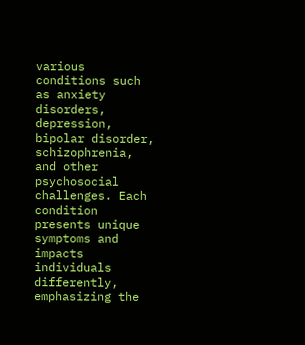various conditions such as anxiety disorders, depression, bipolar disorder, schizophrenia, and other psychosocial challenges. Each condition presents unique symptoms and impacts individuals differently, emphasizing the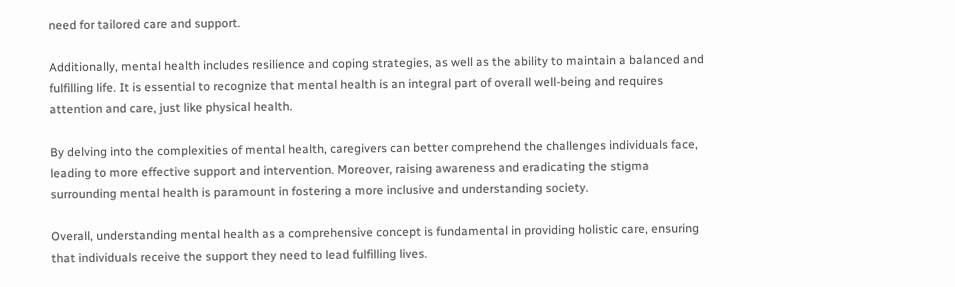need for tailored care and support.

Additionally, mental health includes resilience and coping strategies, as well as the ability to maintain a balanced and fulfilling life. It is essential to recognize that mental health is an integral part of overall well-being and requires attention and care, just like physical health.

By delving into the complexities of mental health, caregivers can better comprehend the challenges individuals face, leading to more effective support and intervention. Moreover, raising awareness and eradicating the stigma surrounding mental health is paramount in fostering a more inclusive and understanding society.

Overall, understanding mental health as a comprehensive concept is fundamental in providing holistic care, ensuring that individuals receive the support they need to lead fulfilling lives.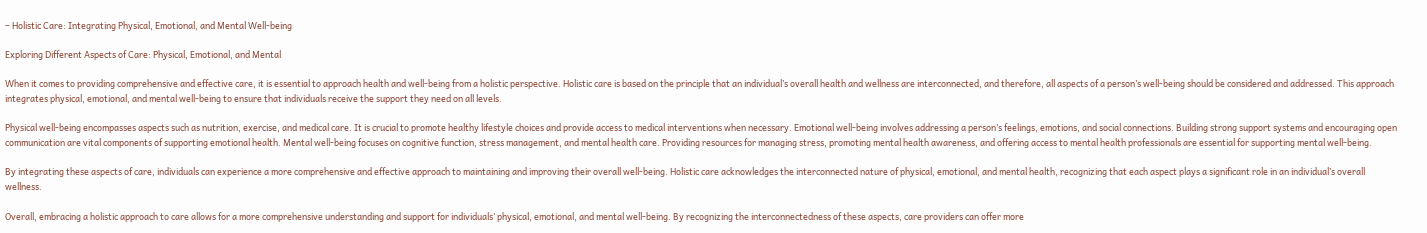– Holistic Care: Integrating Physical, Emotional, and Mental Well-being

Exploring Different Aspects of Care: Physical, Emotional, and Mental

When it comes to providing comprehensive and effective care, it is essential to approach health and well-being from a holistic perspective. Holistic care is based on the principle that an individual’s overall health and wellness are interconnected, and therefore, all aspects of a person’s well-being should be considered and addressed. This approach integrates physical, emotional, and mental well-being to ensure that individuals receive the support they need on all levels.

Physical well-being encompasses aspects such as nutrition, exercise, and medical care. It is crucial to promote healthy lifestyle choices and provide access to medical interventions when necessary. Emotional well-being involves addressing a person’s feelings, emotions, and social connections. Building strong support systems and encouraging open communication are vital components of supporting emotional health. Mental well-being focuses on cognitive function, stress management, and mental health care. Providing resources for managing stress, promoting mental health awareness, and offering access to mental health professionals are essential for supporting mental well-being.

By integrating these aspects of care, individuals can experience a more comprehensive and effective approach to maintaining and improving their overall well-being. Holistic care acknowledges the interconnected nature of physical, emotional, and mental health, recognizing that each aspect plays a significant role in an individual’s overall wellness.

Overall, embracing a holistic approach to care allows for a more comprehensive understanding and support for individuals’ physical, emotional, and mental well-being. By recognizing the interconnectedness of these aspects, care providers can offer more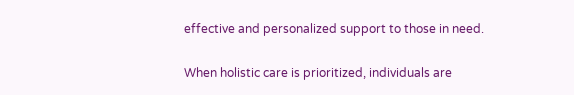effective and personalized support to those in need.

When holistic care is prioritized, individuals are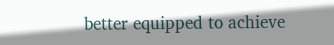better equipped to achieve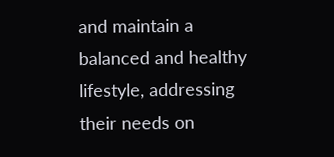and maintain a balanced and healthy lifestyle, addressing their needs on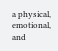a physical, emotional, and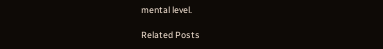mental level.

Related Posts